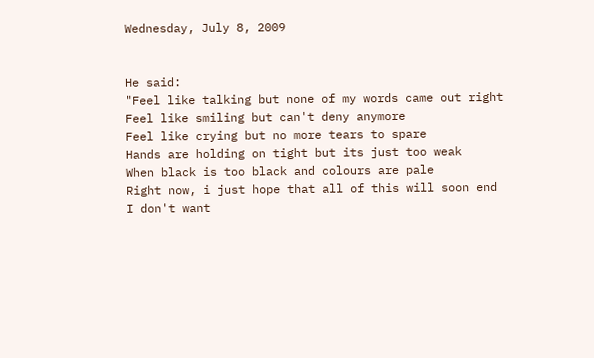Wednesday, July 8, 2009


He said:
"Feel like talking but none of my words came out right
Feel like smiling but can't deny anymore
Feel like crying but no more tears to spare
Hands are holding on tight but its just too weak
When black is too black and colours are pale
Right now, i just hope that all of this will soon end
I don't want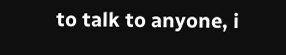to talk to anyone, i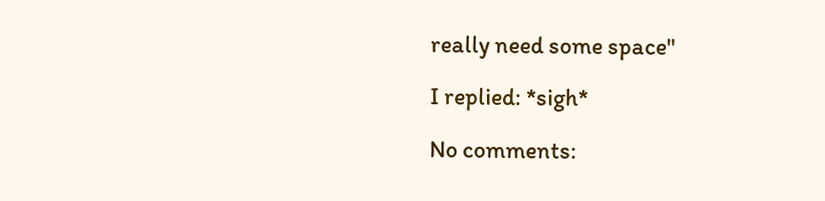really need some space"

I replied: *sigh*

No comments: